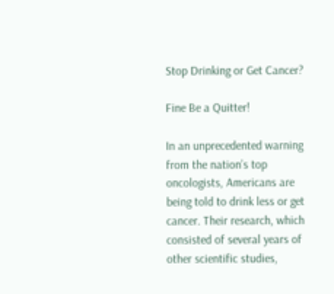Stop Drinking or Get Cancer?

Fine Be a Quitter!

In an unprecedented warning from the nation’s top oncologists, Americans are being told to drink less or get cancer. Their research, which consisted of several years of other scientific studies,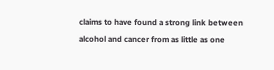claims to have found a strong link between alcohol and cancer from as little as one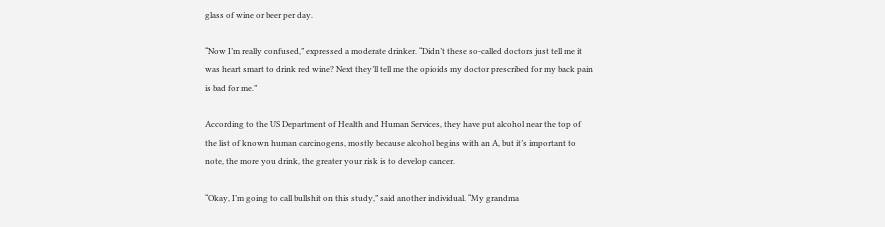glass of wine or beer per day.

“Now I’m really confused,” expressed a moderate drinker. “Didn’t these so-called doctors just tell me it was heart smart to drink red wine? Next they’ll tell me the opioids my doctor prescribed for my back pain is bad for me.”

According to the US Department of Health and Human Services, they have put alcohol near the top of the list of known human carcinogens, mostly because alcohol begins with an A, but it’s important to note, the more you drink, the greater your risk is to develop cancer.

“Okay, I’m going to call bullshit on this study,” said another individual. “My grandma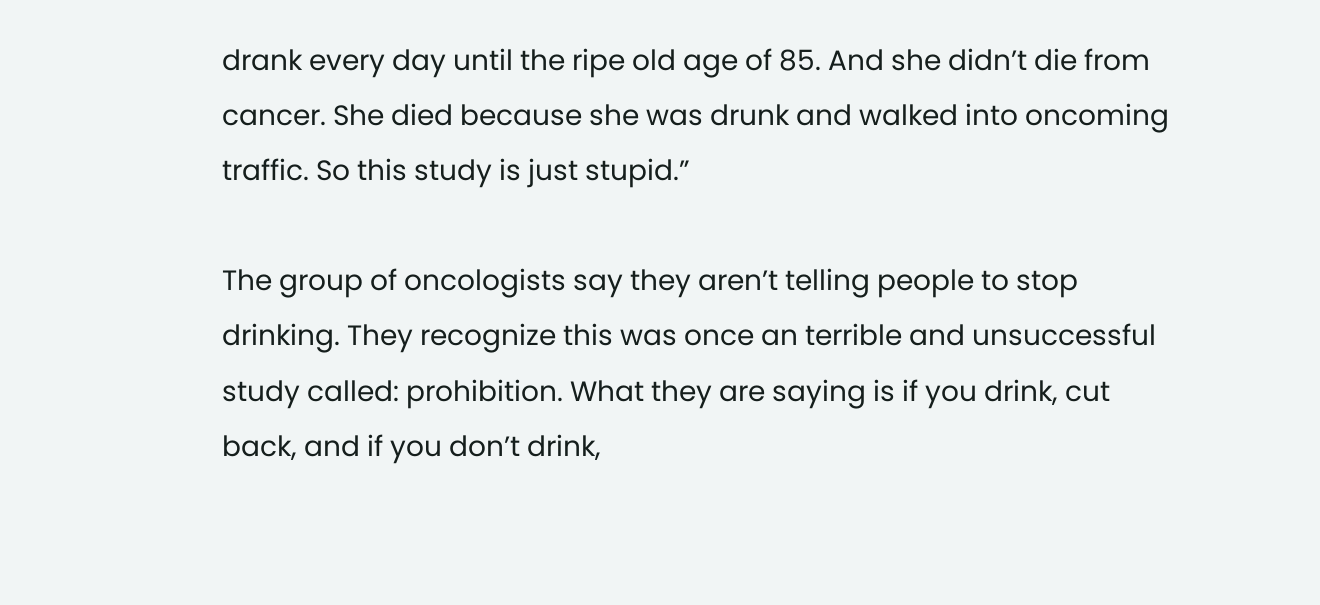drank every day until the ripe old age of 85. And she didn’t die from cancer. She died because she was drunk and walked into oncoming traffic. So this study is just stupid.”

The group of oncologists say they aren’t telling people to stop drinking. They recognize this was once an terrible and unsuccessful study called: prohibition. What they are saying is if you drink, cut back, and if you don’t drink,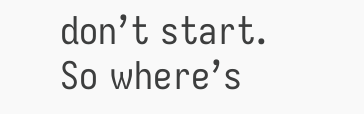don’t start. So where’s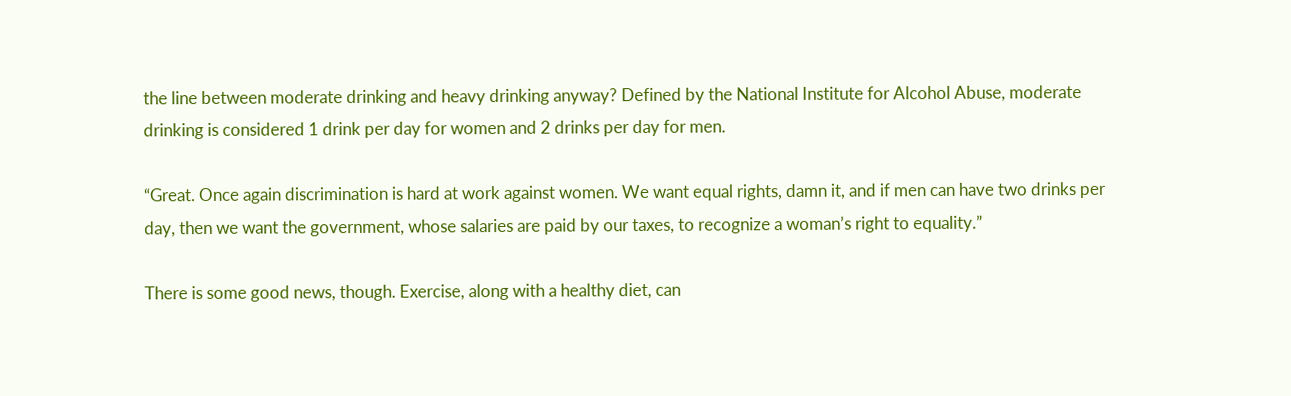the line between moderate drinking and heavy drinking anyway? Defined by the National Institute for Alcohol Abuse, moderate drinking is considered 1 drink per day for women and 2 drinks per day for men.

“Great. Once again discrimination is hard at work against women. We want equal rights, damn it, and if men can have two drinks per day, then we want the government, whose salaries are paid by our taxes, to recognize a woman’s right to equality.”

There is some good news, though. Exercise, along with a healthy diet, can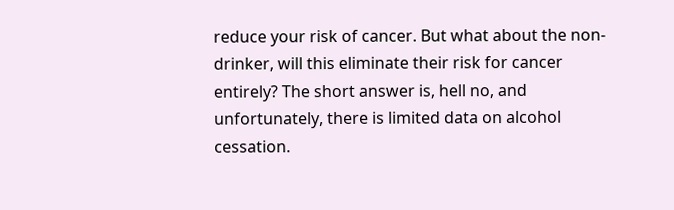reduce your risk of cancer. But what about the non-drinker, will this eliminate their risk for cancer entirely? The short answer is, hell no, and unfortunately, there is limited data on alcohol cessation.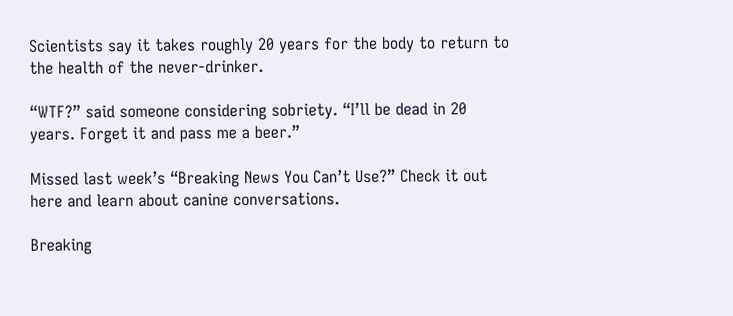Scientists say it takes roughly 20 years for the body to return to the health of the never-drinker.

“WTF?” said someone considering sobriety. “I’ll be dead in 20 years. Forget it and pass me a beer.”

Missed last week’s “Breaking News You Can’t Use?” Check it out here and learn about canine conversations.

Breaking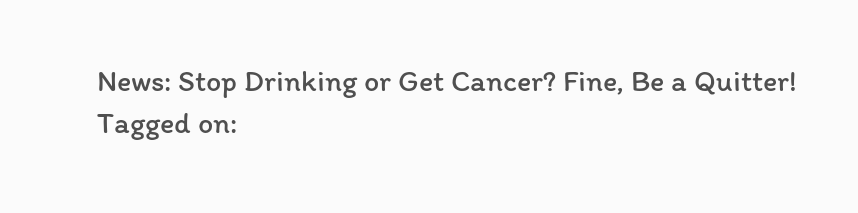News: Stop Drinking or Get Cancer? Fine, Be a Quitter!
Tagged on: